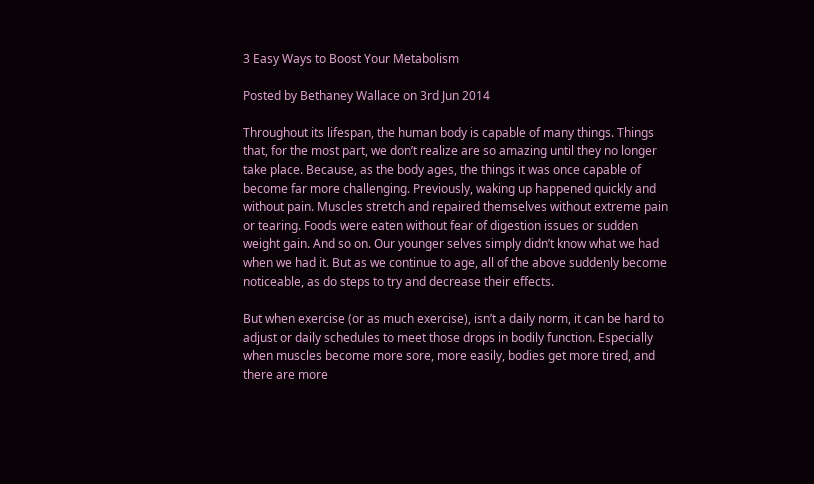3 Easy Ways to Boost Your Metabolism

Posted by Bethaney Wallace on 3rd Jun 2014

Throughout its lifespan, the human body is capable of many things. Things that, for the most part, we don’t realize are so amazing until they no longer take place. Because, as the body ages, the things it was once capable of become far more challenging. Previously, waking up happened quickly and without pain. Muscles stretch and repaired themselves without extreme pain or tearing. Foods were eaten without fear of digestion issues or sudden weight gain. And so on. Our younger selves simply didn’t know what we had when we had it. But as we continue to age, all of the above suddenly become noticeable, as do steps to try and decrease their effects.

But when exercise (or as much exercise), isn’t a daily norm, it can be hard to adjust or daily schedules to meet those drops in bodily function. Especially when muscles become more sore, more easily, bodies get more tired, and there are more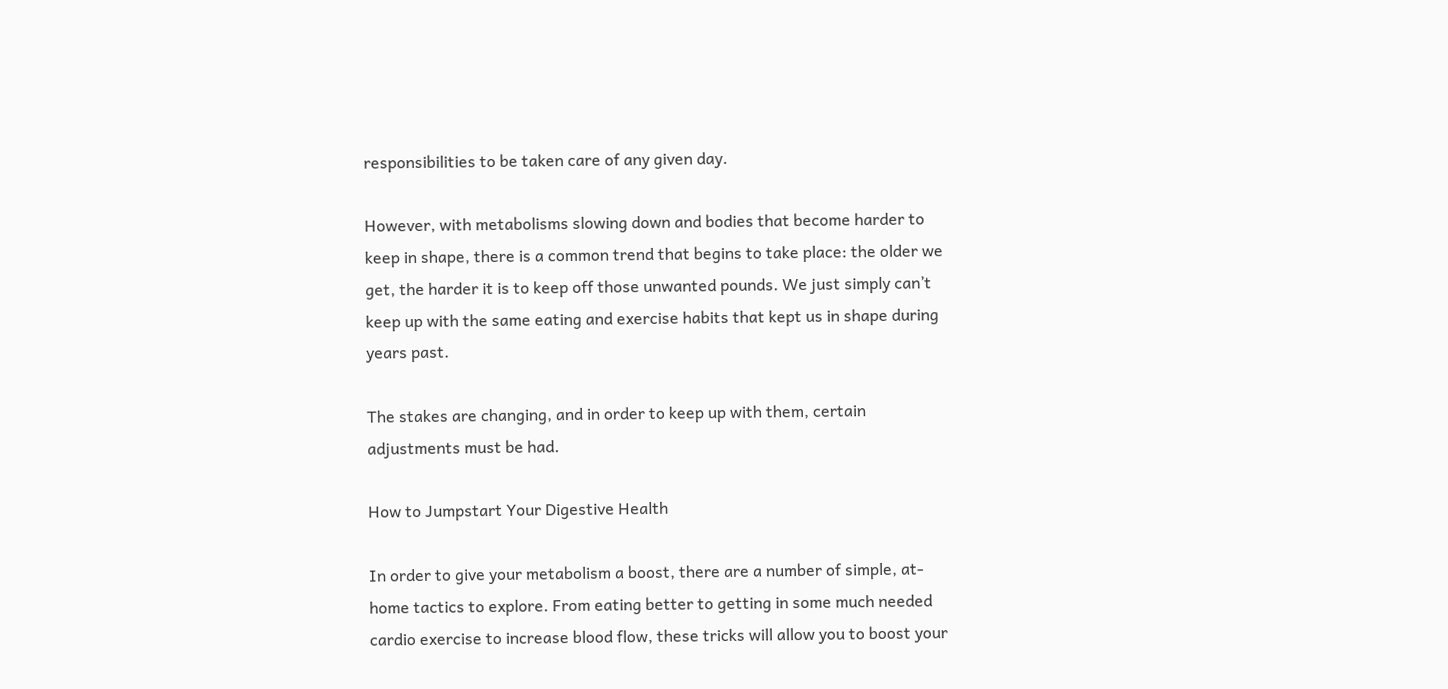responsibilities to be taken care of any given day.

However, with metabolisms slowing down and bodies that become harder to keep in shape, there is a common trend that begins to take place: the older we get, the harder it is to keep off those unwanted pounds. We just simply can’t keep up with the same eating and exercise habits that kept us in shape during years past.

The stakes are changing, and in order to keep up with them, certain adjustments must be had.

How to Jumpstart Your Digestive Health

In order to give your metabolism a boost, there are a number of simple, at-home tactics to explore. From eating better to getting in some much needed cardio exercise to increase blood flow, these tricks will allow you to boost your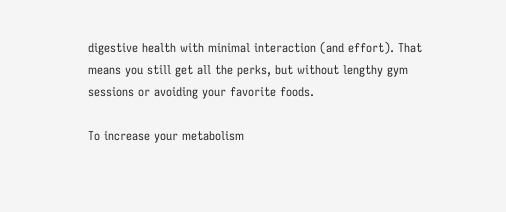digestive health with minimal interaction (and effort). That means you still get all the perks, but without lengthy gym sessions or avoiding your favorite foods.

To increase your metabolism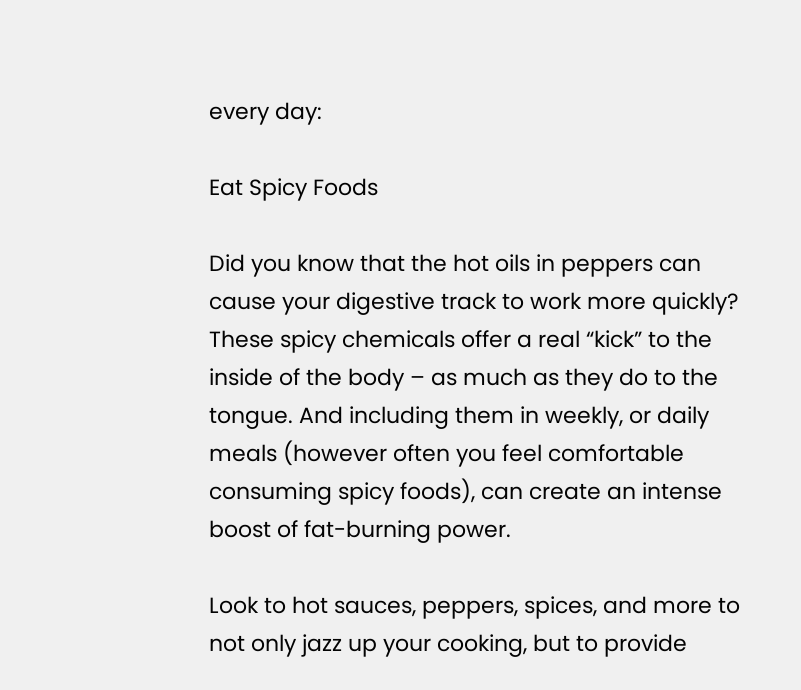every day:

Eat Spicy Foods

Did you know that the hot oils in peppers can cause your digestive track to work more quickly? These spicy chemicals offer a real “kick” to the inside of the body – as much as they do to the tongue. And including them in weekly, or daily meals (however often you feel comfortable consuming spicy foods), can create an intense boost of fat-burning power.

Look to hot sauces, peppers, spices, and more to not only jazz up your cooking, but to provide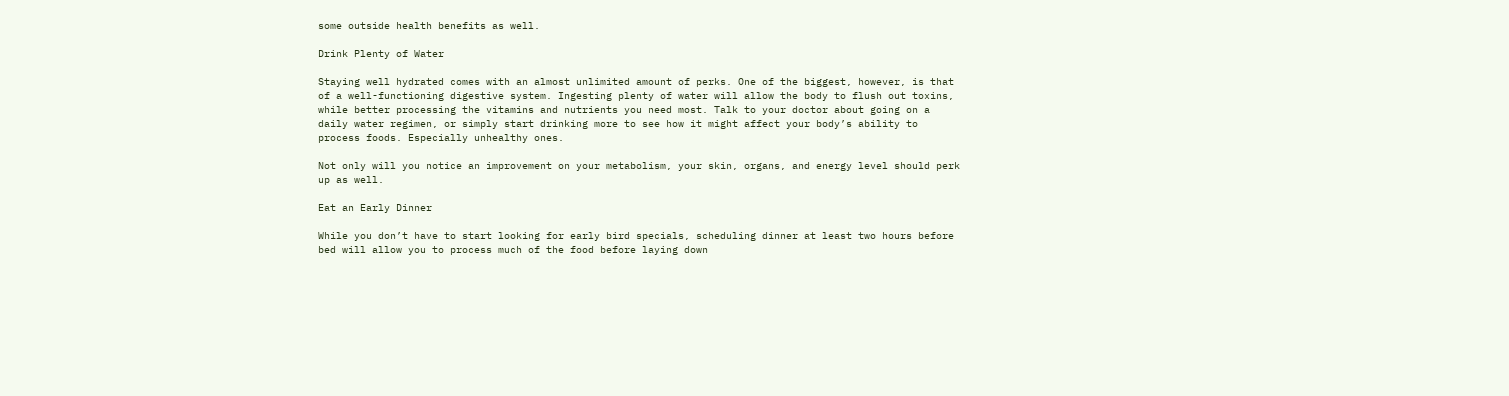some outside health benefits as well.

Drink Plenty of Water

Staying well hydrated comes with an almost unlimited amount of perks. One of the biggest, however, is that of a well-functioning digestive system. Ingesting plenty of water will allow the body to flush out toxins, while better processing the vitamins and nutrients you need most. Talk to your doctor about going on a daily water regimen, or simply start drinking more to see how it might affect your body’s ability to process foods. Especially unhealthy ones.

Not only will you notice an improvement on your metabolism, your skin, organs, and energy level should perk up as well.

Eat an Early Dinner

While you don’t have to start looking for early bird specials, scheduling dinner at least two hours before bed will allow you to process much of the food before laying down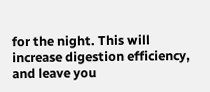for the night. This will increase digestion efficiency, and leave you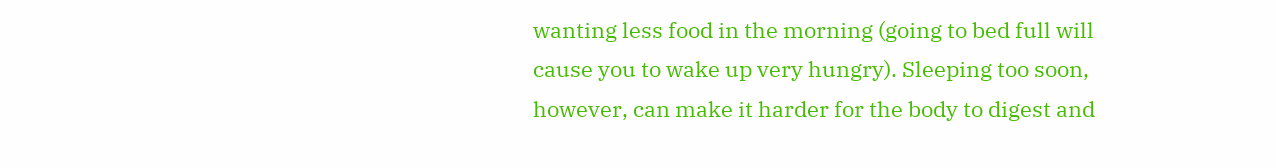wanting less food in the morning (going to bed full will cause you to wake up very hungry). Sleeping too soon, however, can make it harder for the body to digest and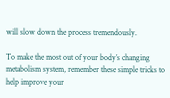will slow down the process tremendously.

To make the most out of your body’s changing metabolism system, remember these simple tricks to help improve your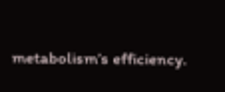metabolism’s efficiency.